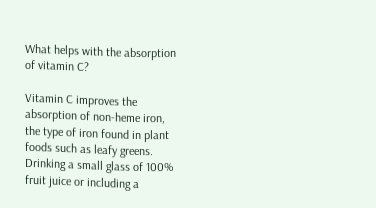What helps with the absorption of vitamin C?

Vitamin C improves the absorption of non-heme iron, the type of iron found in plant foods such as leafy greens. Drinking a small glass of 100% fruit juice or including a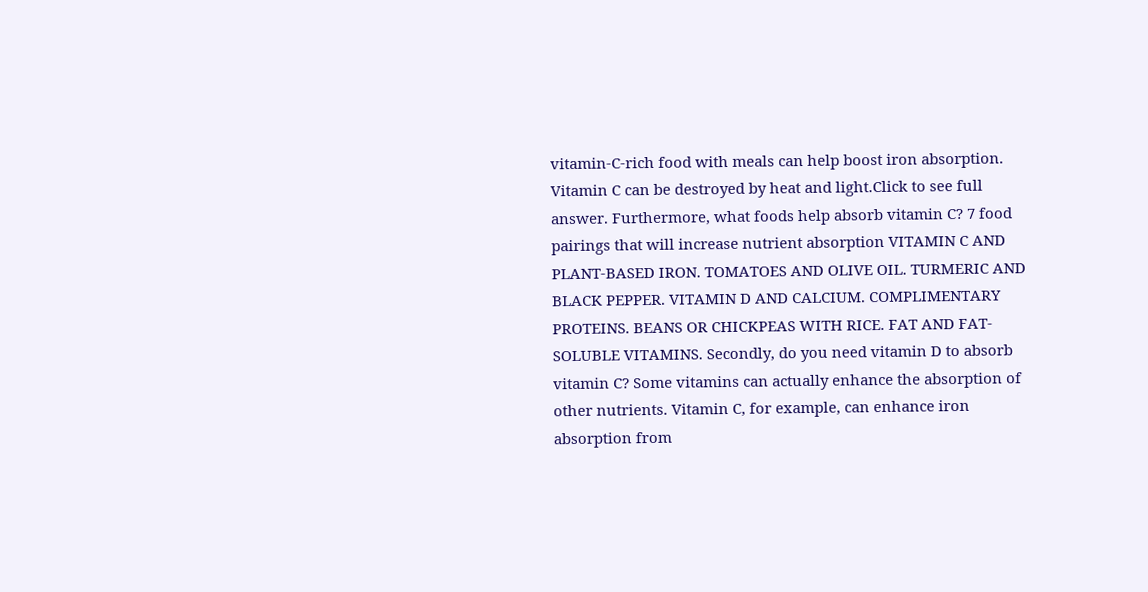vitamin-C-rich food with meals can help boost iron absorption. Vitamin C can be destroyed by heat and light.Click to see full answer. Furthermore, what foods help absorb vitamin C? 7 food pairings that will increase nutrient absorption VITAMIN C AND PLANT-BASED IRON. TOMATOES AND OLIVE OIL. TURMERIC AND BLACK PEPPER. VITAMIN D AND CALCIUM. COMPLIMENTARY PROTEINS. BEANS OR CHICKPEAS WITH RICE. FAT AND FAT-SOLUBLE VITAMINS. Secondly, do you need vitamin D to absorb vitamin C? Some vitamins can actually enhance the absorption of other nutrients. Vitamin C, for example, can enhance iron absorption from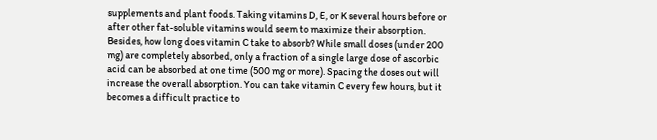supplements and plant foods. Taking vitamins D, E, or K several hours before or after other fat-soluble vitamins would seem to maximize their absorption. Besides, how long does vitamin C take to absorb? While small doses (under 200 mg) are completely absorbed, only a fraction of a single large dose of ascorbic acid can be absorbed at one time (500 mg or more). Spacing the doses out will increase the overall absorption. You can take vitamin C every few hours, but it becomes a difficult practice to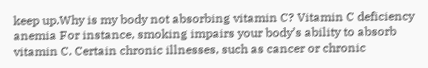keep up.Why is my body not absorbing vitamin C? Vitamin C deficiency anemia For instance, smoking impairs your body’s ability to absorb vitamin C. Certain chronic illnesses, such as cancer or chronic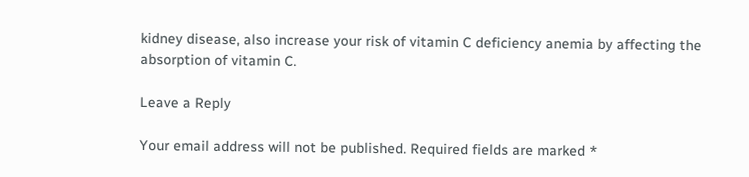kidney disease, also increase your risk of vitamin C deficiency anemia by affecting the absorption of vitamin C.

Leave a Reply

Your email address will not be published. Required fields are marked *